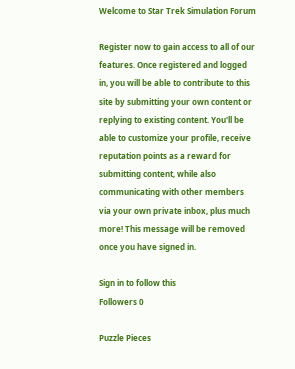Welcome to Star Trek Simulation Forum

Register now to gain access to all of our features. Once registered and logged in, you will be able to contribute to this site by submitting your own content or replying to existing content. You'll be able to customize your profile, receive reputation points as a reward for submitting content, while also communicating with other members via your own private inbox, plus much more! This message will be removed once you have signed in.

Sign in to follow this
Followers 0

Puzzle Pieces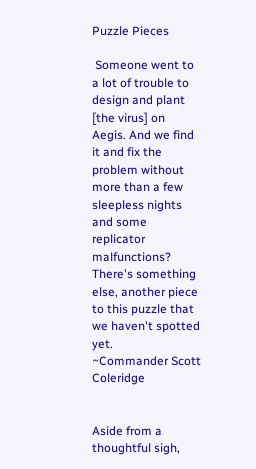Puzzle Pieces

 Someone went to a lot of trouble to design and plant [the virus] on Aegis. And we find it and fix the problem without more than a few sleepless nights and some replicator malfunctions?  There's something else, another piece to this puzzle that we haven't spotted yet.
~Commander Scott Coleridge


Aside from a thoughtful sigh,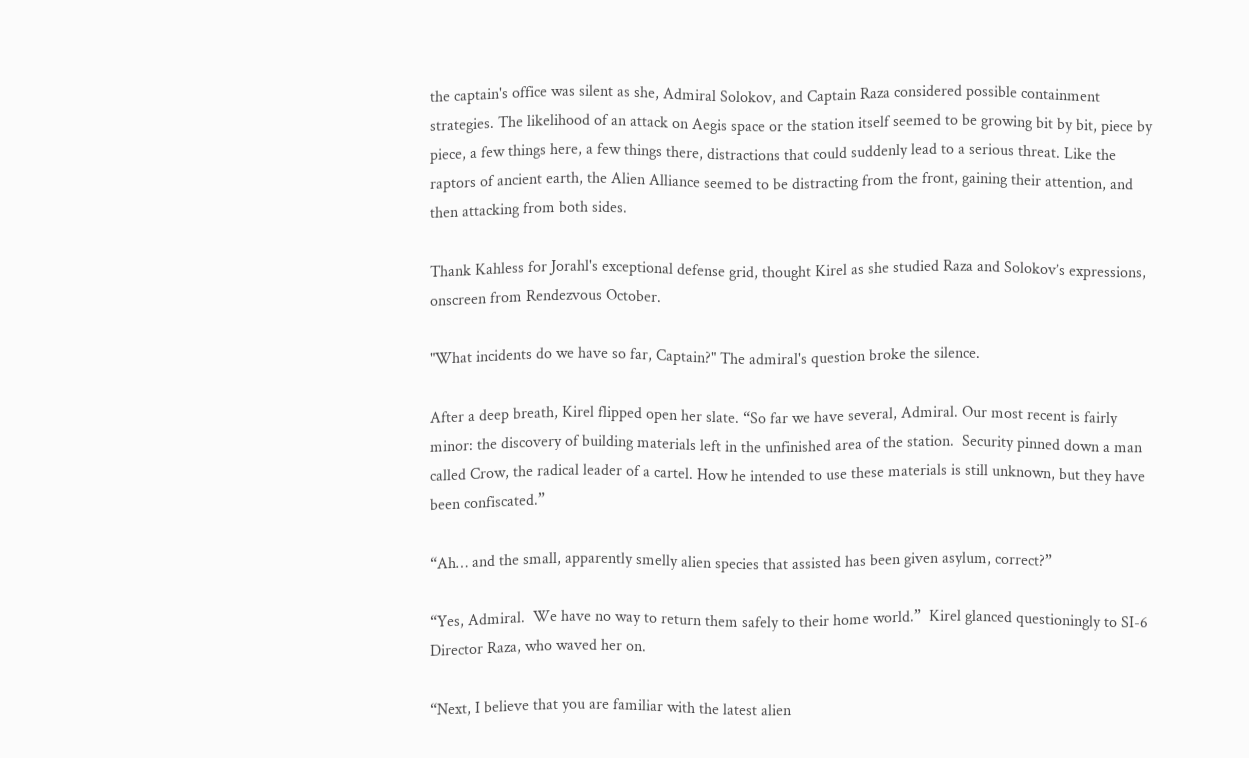the captain's office was silent as she, Admiral Solokov, and Captain Raza considered possible containment strategies. The likelihood of an attack on Aegis space or the station itself seemed to be growing bit by bit, piece by piece, a few things here, a few things there, distractions that could suddenly lead to a serious threat. Like the raptors of ancient earth, the Alien Alliance seemed to be distracting from the front, gaining their attention, and then attacking from both sides.

Thank Kahless for Jorahl's exceptional defense grid, thought Kirel as she studied Raza and Solokov’s expressions, onscreen from Rendezvous October.

"What incidents do we have so far, Captain?" The admiral's question broke the silence.

After a deep breath, Kirel flipped open her slate. “So far we have several, Admiral. Our most recent is fairly minor: the discovery of building materials left in the unfinished area of the station.  Security pinned down a man called Crow, the radical leader of a cartel. How he intended to use these materials is still unknown, but they have been confiscated.”

“Ah… and the small, apparently smelly alien species that assisted has been given asylum, correct?”

“Yes, Admiral.  We have no way to return them safely to their home world.”  Kirel glanced questioningly to SI-6 Director Raza, who waved her on.

“Next, I believe that you are familiar with the latest alien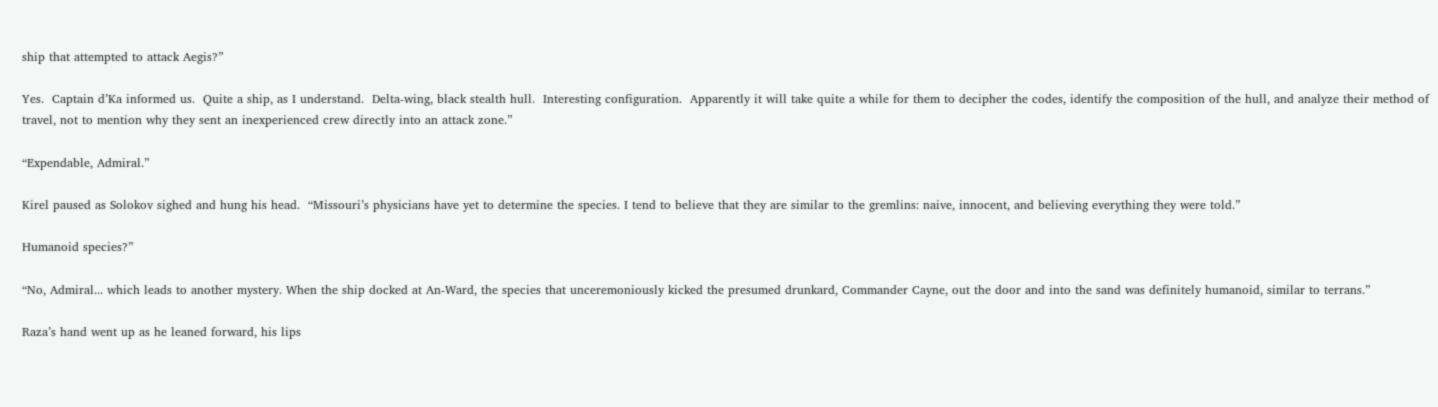ship that attempted to attack Aegis?”

Yes.  Captain d’Ka informed us.  Quite a ship, as I understand.  Delta-wing, black stealth hull.  Interesting configuration.  Apparently it will take quite a while for them to decipher the codes, identify the composition of the hull, and analyze their method of travel, not to mention why they sent an inexperienced crew directly into an attack zone.”

“Expendable, Admiral.”

Kirel paused as Solokov sighed and hung his head.  “Missouri’s physicians have yet to determine the species. I tend to believe that they are similar to the gremlins: naive, innocent, and believing everything they were told.”

Humanoid species?”

“No, Admiral... which leads to another mystery. When the ship docked at An-Ward, the species that unceremoniously kicked the presumed drunkard, Commander Cayne, out the door and into the sand was definitely humanoid, similar to terrans.”

Raza’s hand went up as he leaned forward, his lips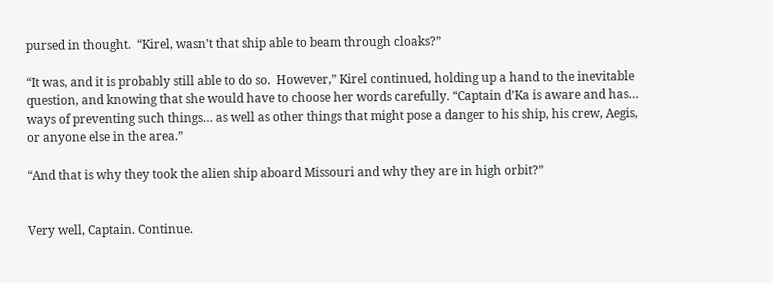pursed in thought.  “Kirel, wasn’t that ship able to beam through cloaks?”

“It was, and it is probably still able to do so.  However,” Kirel continued, holding up a hand to the inevitable question, and knowing that she would have to choose her words carefully. “Captain d’Ka is aware and has… ways of preventing such things… as well as other things that might pose a danger to his ship, his crew, Aegis, or anyone else in the area.”

“And that is why they took the alien ship aboard Missouri and why they are in high orbit?”


Very well, Captain. Continue.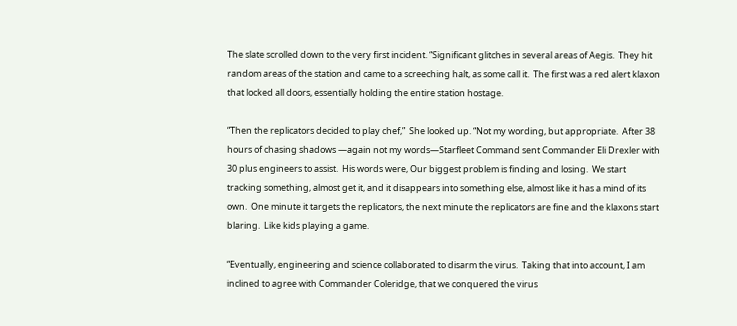The slate scrolled down to the very first incident. “Significant glitches in several areas of Aegis.  They hit random areas of the station and came to a screeching halt, as some call it.  The first was a red alert klaxon that locked all doors, essentially holding the entire station hostage.

“Then the replicators decided to play chef,”  She looked up. “Not my wording, but appropriate.  After 38 hours of chasing shadows —again not my words—Starfleet Command sent Commander Eli Drexler with 30 plus engineers to assist.  His words were, Our biggest problem is finding and losing.  We start tracking something, almost get it, and it disappears into something else, almost like it has a mind of its own.  One minute it targets the replicators, the next minute the replicators are fine and the klaxons start blaring.  Like kids playing a game.

“Eventually, engineering and science collaborated to disarm the virus.  Taking that into account, I am inclined to agree with Commander Coleridge, that we conquered the virus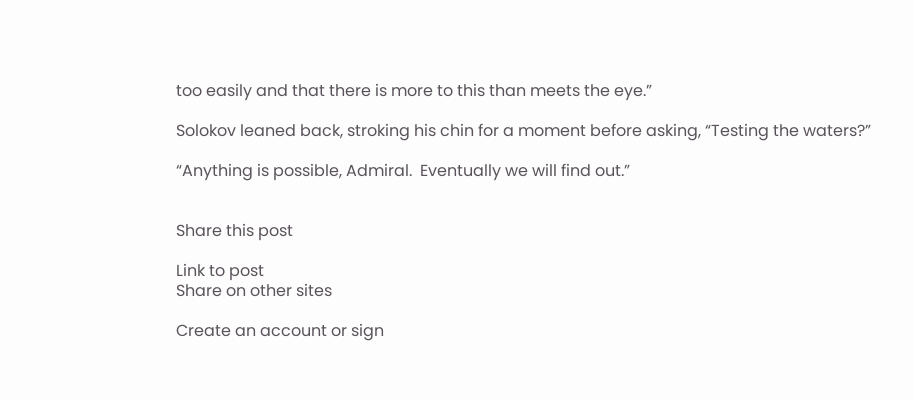too easily and that there is more to this than meets the eye.”

Solokov leaned back, stroking his chin for a moment before asking, “Testing the waters?”

“Anything is possible, Admiral.  Eventually we will find out.”


Share this post

Link to post
Share on other sites

Create an account or sign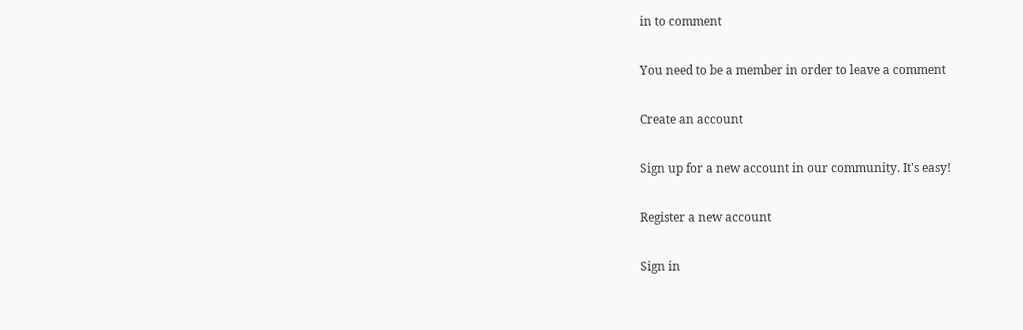in to comment

You need to be a member in order to leave a comment

Create an account

Sign up for a new account in our community. It's easy!

Register a new account

Sign in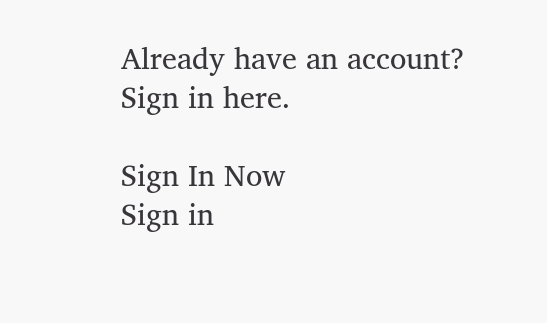Already have an account? Sign in here.

Sign In Now
Sign in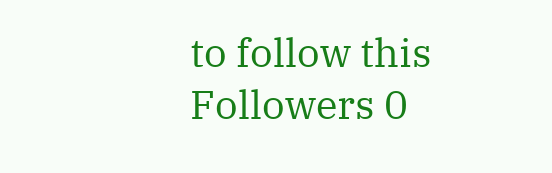to follow this
Followers 0